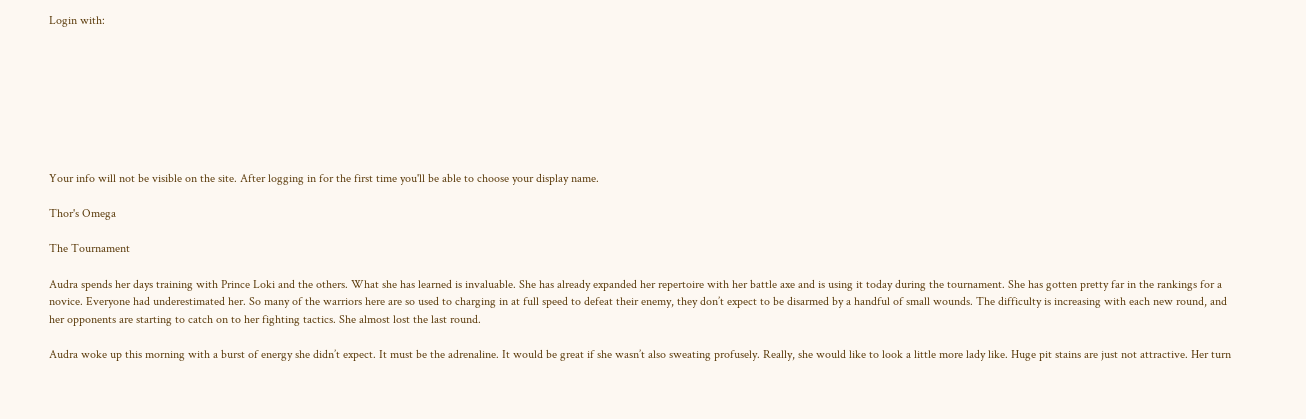Login with:








Your info will not be visible on the site. After logging in for the first time you'll be able to choose your display name.

Thor's Omega

The Tournament

Audra spends her days training with Prince Loki and the others. What she has learned is invaluable. She has already expanded her repertoire with her battle axe and is using it today during the tournament. She has gotten pretty far in the rankings for a novice. Everyone had underestimated her. So many of the warriors here are so used to charging in at full speed to defeat their enemy, they don’t expect to be disarmed by a handful of small wounds. The difficulty is increasing with each new round, and her opponents are starting to catch on to her fighting tactics. She almost lost the last round.

Audra woke up this morning with a burst of energy she didn’t expect. It must be the adrenaline. It would be great if she wasn’t also sweating profusely. Really, she would like to look a little more lady like. Huge pit stains are just not attractive. Her turn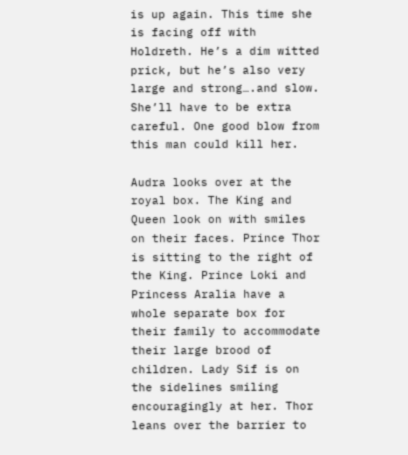is up again. This time she is facing off with Holdreth. He’s a dim witted prick, but he’s also very large and strong….and slow. She’ll have to be extra careful. One good blow from this man could kill her.

Audra looks over at the royal box. The King and Queen look on with smiles on their faces. Prince Thor is sitting to the right of the King. Prince Loki and Princess Aralia have a whole separate box for their family to accommodate their large brood of children. Lady Sif is on the sidelines smiling encouragingly at her. Thor leans over the barrier to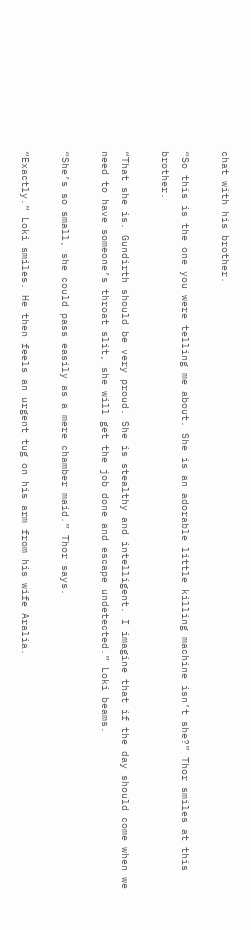chat with his brother.

“So this is the one you were telling me about. She is an adorable little killing machine isn’t she?” Thor smiles at this brother.

“That she is. Gundirth should be very proud. She is stealthy and intelligent. I imagine that if the day should come when we need to have someone’s throat slit, she will get the job done and escape undetected.” Loki beams.

“She’s so small, she could pass easily as a mere chamber maid.” Thor says.

“Exactly.” Loki smiles. He then feels an urgent tug on his arm from his wife Aralia.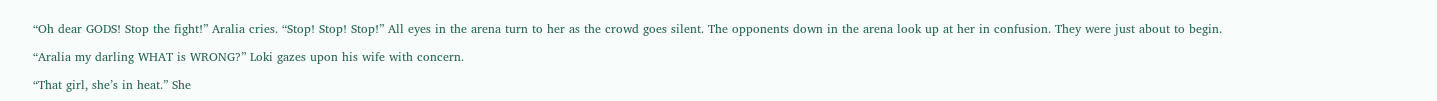“Oh dear GODS! Stop the fight!” Aralia cries. “Stop! Stop! Stop!” All eyes in the arena turn to her as the crowd goes silent. The opponents down in the arena look up at her in confusion. They were just about to begin.

“Aralia my darling WHAT is WRONG?” Loki gazes upon his wife with concern.

“That girl, she’s in heat.” She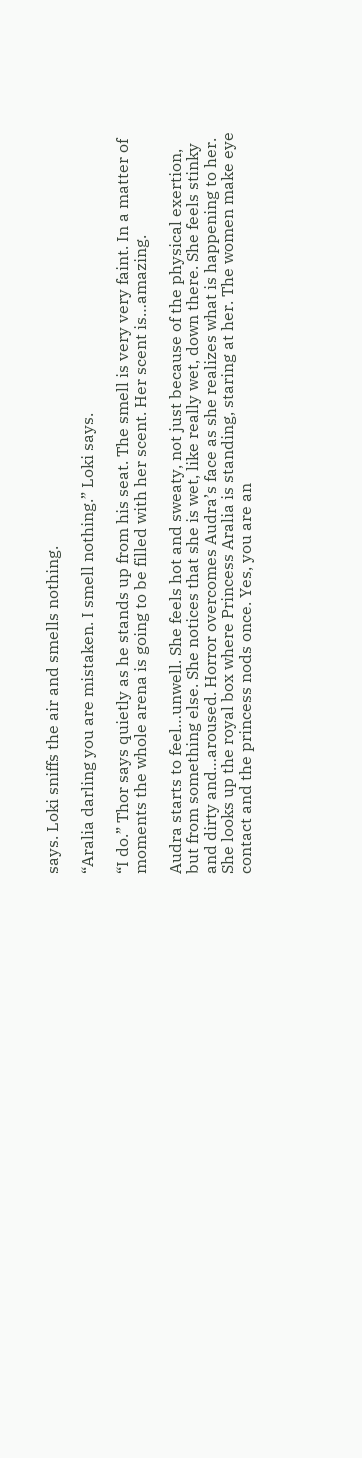says. Loki sniffs the air and smells nothing.

“Aralia darling you are mistaken. I smell nothing.” Loki says.

“I do.” Thor says quietly as he stands up from his seat. The smell is very very faint. In a matter of moments the whole arena is going to be filled with her scent. Her scent is…amazing.

Audra starts to feel…unwell. She feels hot and sweaty, not just because of the physical exertion, but from something else. She notices that she is wet, like really wet, down there. She feels stinky and dirty and…aroused. Horror overcomes Audra’s face as she realizes what is happening to her. She looks up the royal box where Princess Aralia is standing, staring at her. The women make eye contact and the princess nods once. Yes, you are an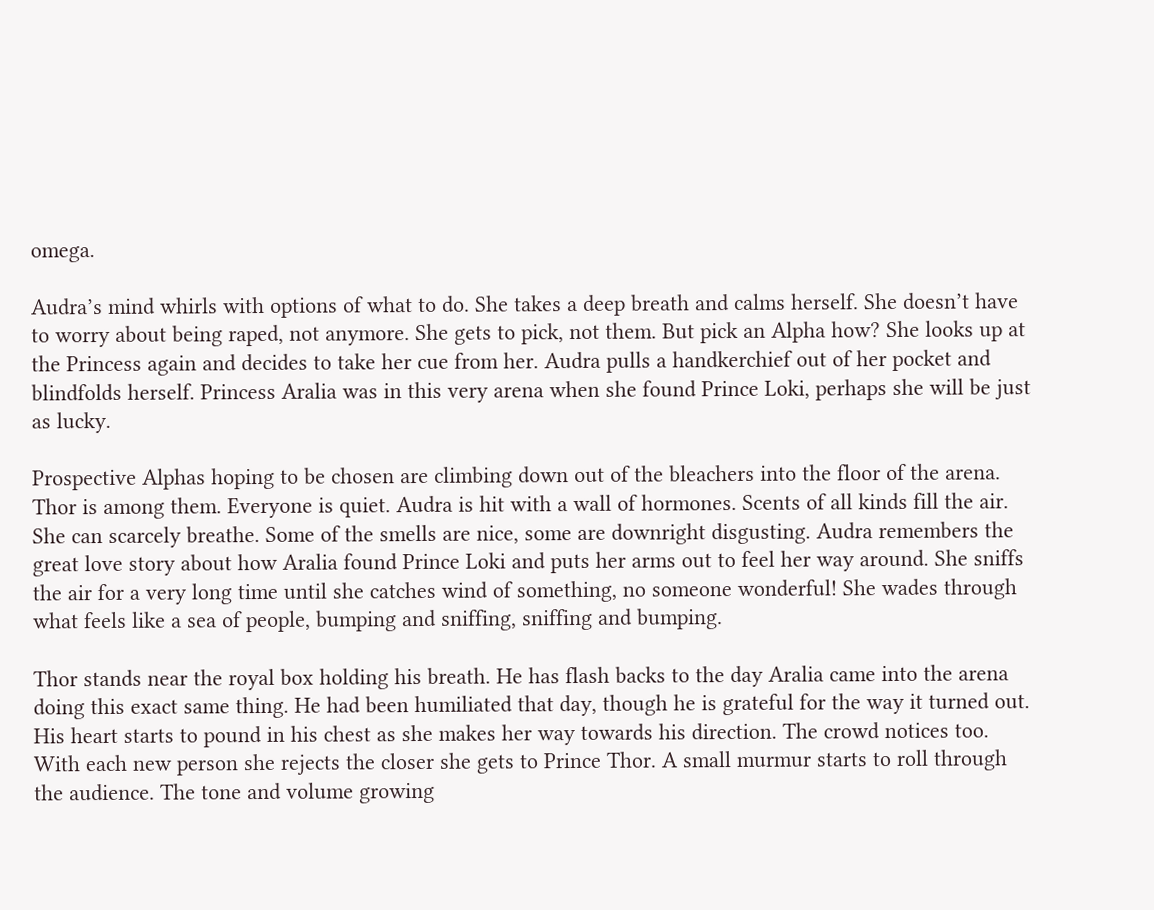omega.

Audra’s mind whirls with options of what to do. She takes a deep breath and calms herself. She doesn’t have to worry about being raped, not anymore. She gets to pick, not them. But pick an Alpha how? She looks up at the Princess again and decides to take her cue from her. Audra pulls a handkerchief out of her pocket and blindfolds herself. Princess Aralia was in this very arena when she found Prince Loki, perhaps she will be just as lucky.

Prospective Alphas hoping to be chosen are climbing down out of the bleachers into the floor of the arena. Thor is among them. Everyone is quiet. Audra is hit with a wall of hormones. Scents of all kinds fill the air. She can scarcely breathe. Some of the smells are nice, some are downright disgusting. Audra remembers the great love story about how Aralia found Prince Loki and puts her arms out to feel her way around. She sniffs the air for a very long time until she catches wind of something, no someone wonderful! She wades through what feels like a sea of people, bumping and sniffing, sniffing and bumping.

Thor stands near the royal box holding his breath. He has flash backs to the day Aralia came into the arena doing this exact same thing. He had been humiliated that day, though he is grateful for the way it turned out. His heart starts to pound in his chest as she makes her way towards his direction. The crowd notices too. With each new person she rejects the closer she gets to Prince Thor. A small murmur starts to roll through the audience. The tone and volume growing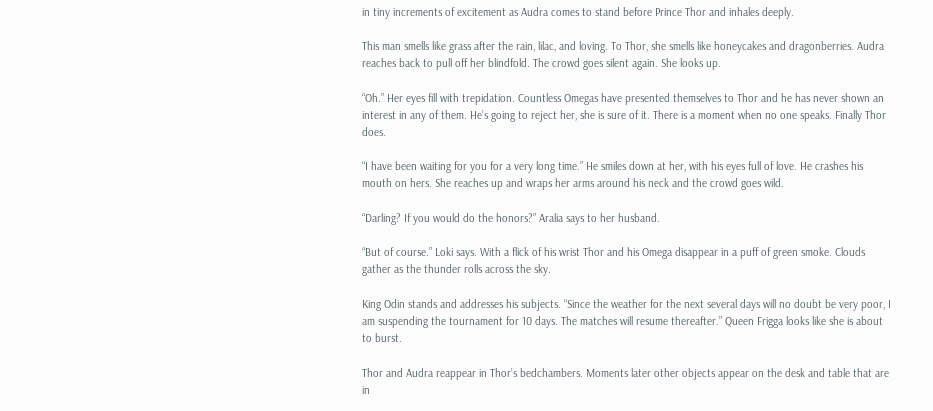in tiny increments of excitement as Audra comes to stand before Prince Thor and inhales deeply.

This man smells like grass after the rain, lilac, and loving. To Thor, she smells like honeycakes and dragonberries. Audra reaches back to pull off her blindfold. The crowd goes silent again. She looks up.

“Oh.” Her eyes fill with trepidation. Countless Omegas have presented themselves to Thor and he has never shown an interest in any of them. He’s going to reject her, she is sure of it. There is a moment when no one speaks. Finally Thor does.

“I have been waiting for you for a very long time.” He smiles down at her, with his eyes full of love. He crashes his mouth on hers. She reaches up and wraps her arms around his neck and the crowd goes wild.

“Darling? If you would do the honors?” Aralia says to her husband.

“But of course.” Loki says. With a flick of his wrist Thor and his Omega disappear in a puff of green smoke. Clouds gather as the thunder rolls across the sky.

King Odin stands and addresses his subjects. “Since the weather for the next several days will no doubt be very poor, I am suspending the tournament for 10 days. The matches will resume thereafter.” Queen Frigga looks like she is about to burst.

Thor and Audra reappear in Thor’s bedchambers. Moments later other objects appear on the desk and table that are in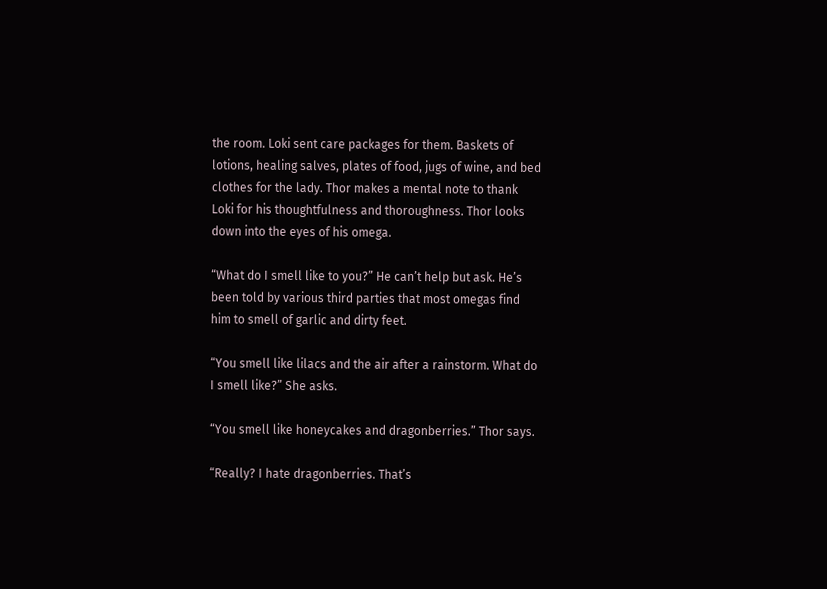the room. Loki sent care packages for them. Baskets of lotions, healing salves, plates of food, jugs of wine, and bed clothes for the lady. Thor makes a mental note to thank Loki for his thoughtfulness and thoroughness. Thor looks down into the eyes of his omega.

“What do I smell like to you?” He can’t help but ask. He’s been told by various third parties that most omegas find him to smell of garlic and dirty feet.

“You smell like lilacs and the air after a rainstorm. What do I smell like?” She asks.

“You smell like honeycakes and dragonberries.” Thor says.

“Really? I hate dragonberries. That’s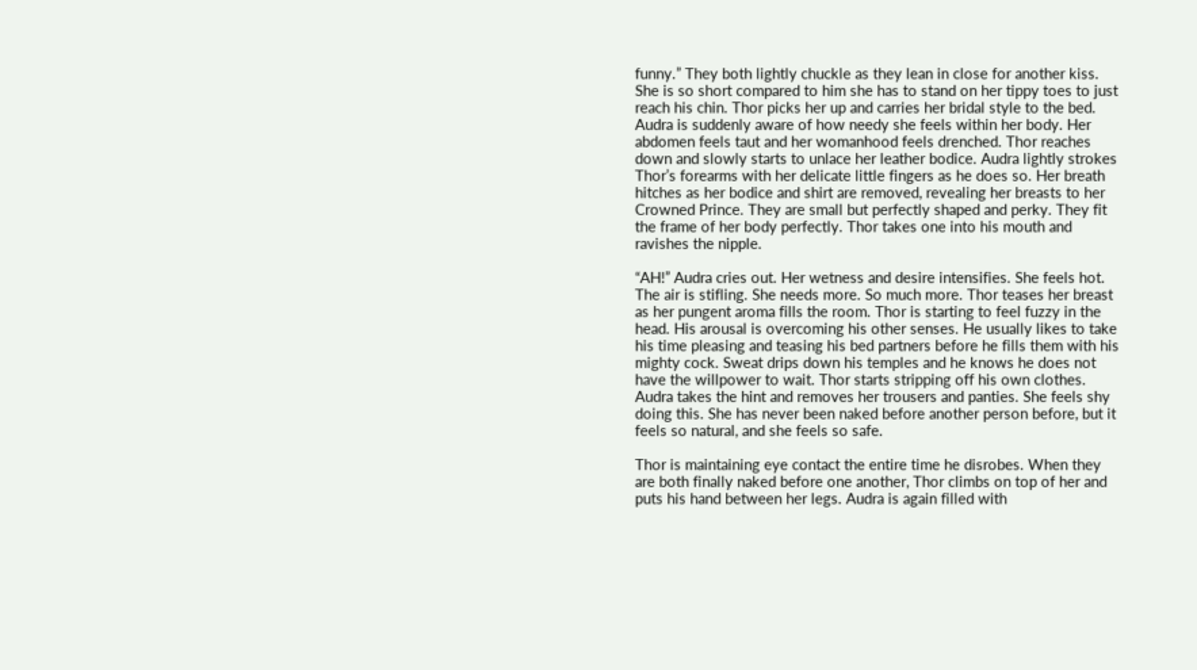funny.” They both lightly chuckle as they lean in close for another kiss. She is so short compared to him she has to stand on her tippy toes to just reach his chin. Thor picks her up and carries her bridal style to the bed. Audra is suddenly aware of how needy she feels within her body. Her abdomen feels taut and her womanhood feels drenched. Thor reaches down and slowly starts to unlace her leather bodice. Audra lightly strokes Thor’s forearms with her delicate little fingers as he does so. Her breath hitches as her bodice and shirt are removed, revealing her breasts to her Crowned Prince. They are small but perfectly shaped and perky. They fit the frame of her body perfectly. Thor takes one into his mouth and ravishes the nipple.

“AH!” Audra cries out. Her wetness and desire intensifies. She feels hot. The air is stifling. She needs more. So much more. Thor teases her breast as her pungent aroma fills the room. Thor is starting to feel fuzzy in the head. His arousal is overcoming his other senses. He usually likes to take his time pleasing and teasing his bed partners before he fills them with his mighty cock. Sweat drips down his temples and he knows he does not have the willpower to wait. Thor starts stripping off his own clothes. Audra takes the hint and removes her trousers and panties. She feels shy doing this. She has never been naked before another person before, but it feels so natural, and she feels so safe.

Thor is maintaining eye contact the entire time he disrobes. When they are both finally naked before one another, Thor climbs on top of her and puts his hand between her legs. Audra is again filled with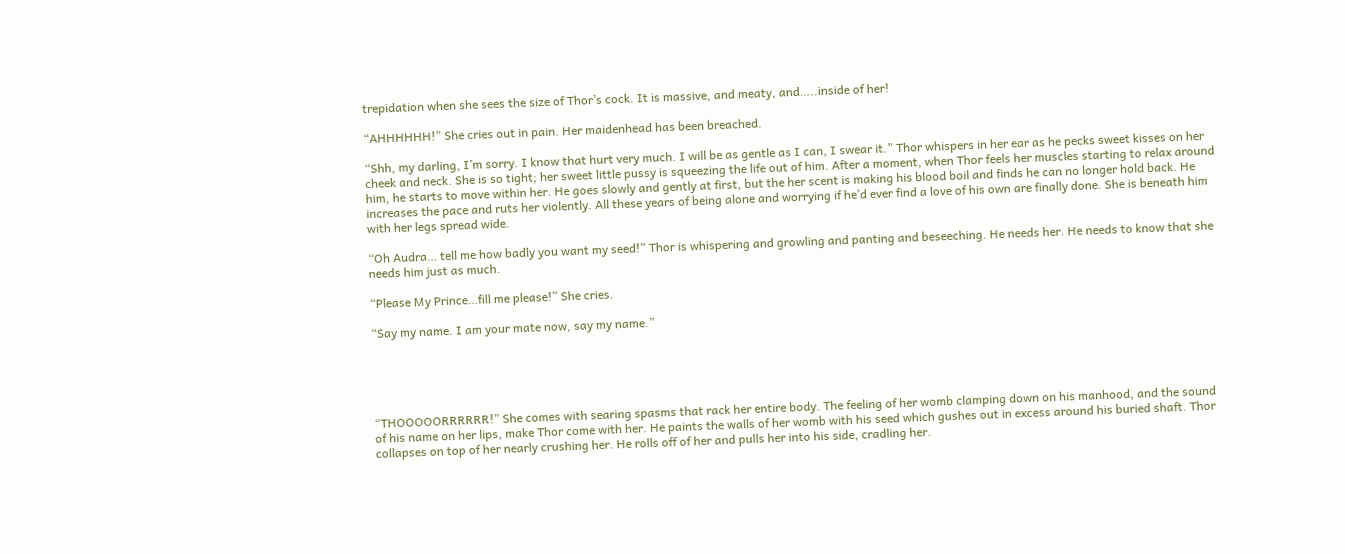trepidation when she sees the size of Thor’s cock. It is massive, and meaty, and…..inside of her!

“AHHHHHH!” She cries out in pain. Her maidenhead has been breached.

“Shh, my darling, I’m sorry. I know that hurt very much. I will be as gentle as I can, I swear it.” Thor whispers in her ear as he pecks sweet kisses on her cheek and neck. She is so tight; her sweet little pussy is squeezing the life out of him. After a moment, when Thor feels her muscles starting to relax around him, he starts to move within her. He goes slowly and gently at first, but the her scent is making his blood boil and finds he can no longer hold back. He increases the pace and ruts her violently. All these years of being alone and worrying if he’d ever find a love of his own are finally done. She is beneath him with her legs spread wide.

“Oh Audra… tell me how badly you want my seed!” Thor is whispering and growling and panting and beseeching. He needs her. He needs to know that she needs him just as much.

“Please My Prince…fill me please!” She cries.

“Say my name. I am your mate now, say my name.”





“THOOOOORRRRRR!” She comes with searing spasms that rack her entire body. The feeling of her womb clamping down on his manhood, and the sound of his name on her lips, make Thor come with her. He paints the walls of her womb with his seed which gushes out in excess around his buried shaft. Thor collapses on top of her nearly crushing her. He rolls off of her and pulls her into his side, cradling her.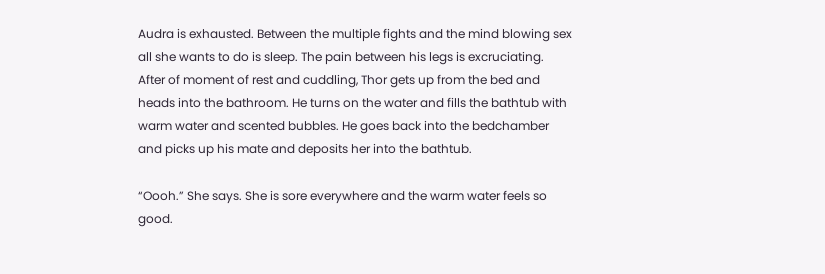Audra is exhausted. Between the multiple fights and the mind blowing sex all she wants to do is sleep. The pain between his legs is excruciating. After of moment of rest and cuddling, Thor gets up from the bed and heads into the bathroom. He turns on the water and fills the bathtub with warm water and scented bubbles. He goes back into the bedchamber and picks up his mate and deposits her into the bathtub.

“Oooh.” She says. She is sore everywhere and the warm water feels so good.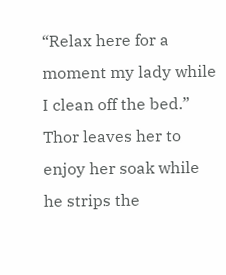“Relax here for a moment my lady while I clean off the bed.” Thor leaves her to enjoy her soak while he strips the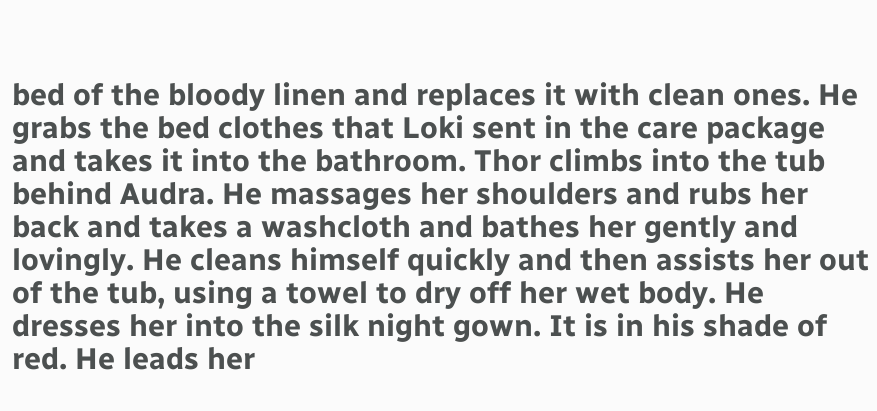bed of the bloody linen and replaces it with clean ones. He grabs the bed clothes that Loki sent in the care package and takes it into the bathroom. Thor climbs into the tub behind Audra. He massages her shoulders and rubs her back and takes a washcloth and bathes her gently and lovingly. He cleans himself quickly and then assists her out of the tub, using a towel to dry off her wet body. He dresses her into the silk night gown. It is in his shade of red. He leads her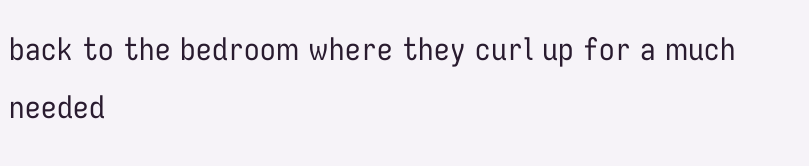back to the bedroom where they curl up for a much needed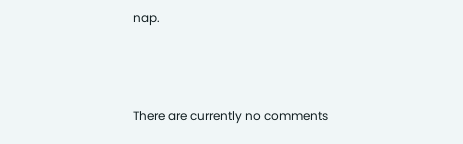nap.



There are currently no comments